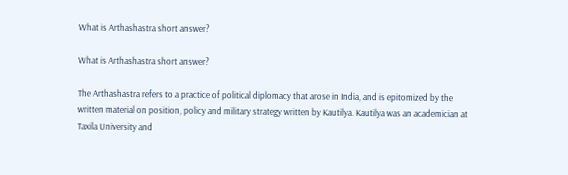What is Arthashastra short answer?

What is Arthashastra short answer?

The Arthashastra refers to a practice of political diplomacy that arose in India, and is epitomized by the written material on position, policy and military strategy written by Kautilya. Kautilya was an academician at Taxila University and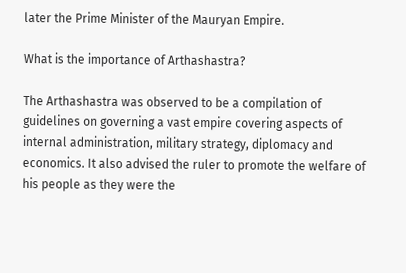later the Prime Minister of the Mauryan Empire.

What is the importance of Arthashastra?

The Arthashastra was observed to be a compilation of guidelines on governing a vast empire covering aspects of internal administration, military strategy, diplomacy and economics. It also advised the ruler to promote the welfare of his people as they were the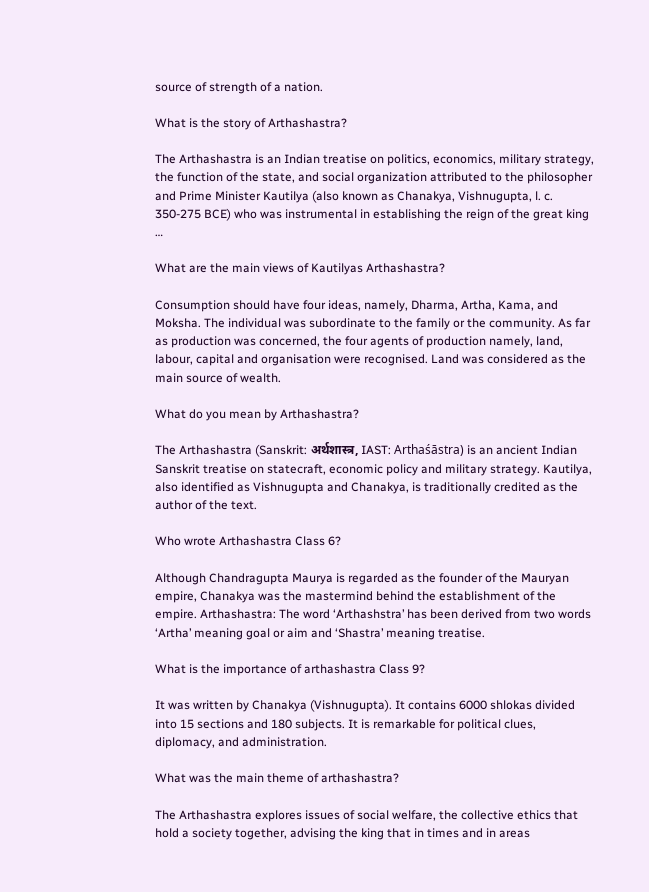source of strength of a nation.

What is the story of Arthashastra?

The Arthashastra is an Indian treatise on politics, economics, military strategy, the function of the state, and social organization attributed to the philosopher and Prime Minister Kautilya (also known as Chanakya, Vishnugupta, l. c. 350-275 BCE) who was instrumental in establishing the reign of the great king …

What are the main views of Kautilyas Arthashastra?

Consumption should have four ideas, namely, Dharma, Artha, Kama, and Moksha. The individual was subordinate to the family or the community. As far as production was concerned, the four agents of production namely, land, labour, capital and organisation were recognised. Land was considered as the main source of wealth.

What do you mean by Arthashastra?

The Arthashastra (Sanskrit: अर्थशास्त्र, IAST: Arthaśāstra) is an ancient Indian Sanskrit treatise on statecraft, economic policy and military strategy. Kautilya, also identified as Vishnugupta and Chanakya, is traditionally credited as the author of the text.

Who wrote Arthashastra Class 6?

Although Chandragupta Maurya is regarded as the founder of the Mauryan empire, Chanakya was the mastermind behind the establishment of the empire. Arthashastra: The word ‘Arthashstra’ has been derived from two words ‘Artha’ meaning goal or aim and ‘Shastra’ meaning treatise.

What is the importance of arthashastra Class 9?

It was written by Chanakya (Vishnugupta). It contains 6000 shlokas divided into 15 sections and 180 subjects. It is remarkable for political clues, diplomacy, and administration.

What was the main theme of arthashastra?

The Arthashastra explores issues of social welfare, the collective ethics that hold a society together, advising the king that in times and in areas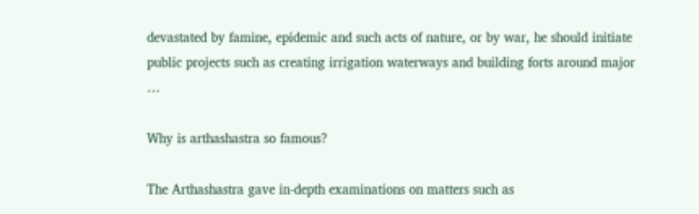devastated by famine, epidemic and such acts of nature, or by war, he should initiate public projects such as creating irrigation waterways and building forts around major …

Why is arthashastra so famous?

The Arthashastra gave in-depth examinations on matters such as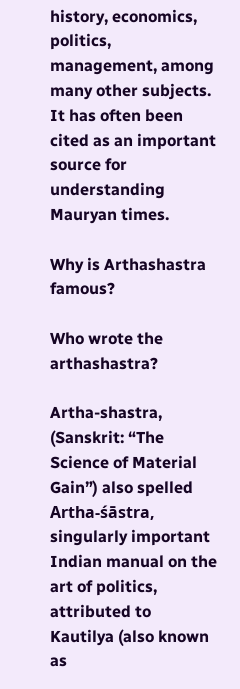history, economics, politics, management, among many other subjects. It has often been cited as an important source for understanding Mauryan times.

Why is Arthashastra famous?

Who wrote the arthashastra?

Artha-shastra, (Sanskrit: “The Science of Material Gain”) also spelled Artha-śāstra, singularly important Indian manual on the art of politics, attributed to Kautilya (also known as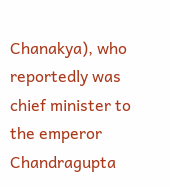Chanakya), who reportedly was chief minister to the emperor Chandragupta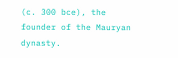(c. 300 bce), the founder of the Mauryan dynasty.